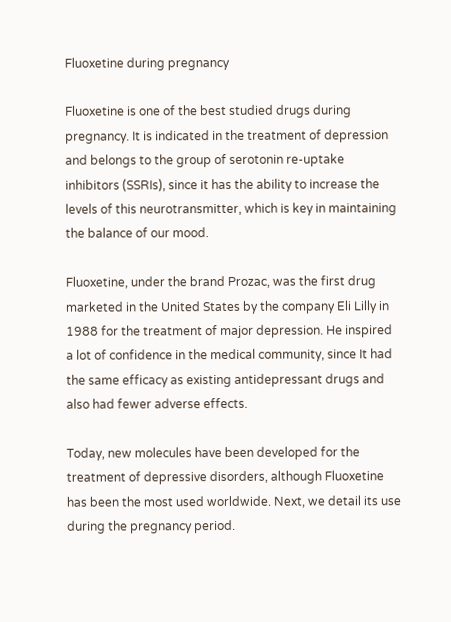Fluoxetine during pregnancy

Fluoxetine is one of the best studied drugs during pregnancy. It is indicated in the treatment of depression and belongs to the group of serotonin re-uptake inhibitors (SSRIs), since it has the ability to increase the levels of this neurotransmitter, which is key in maintaining the balance of our mood.

Fluoxetine, under the brand Prozac, was the first drug marketed in the United States by the company Eli Lilly in 1988 for the treatment of major depression. He inspired a lot of confidence in the medical community, since It had the same efficacy as existing antidepressant drugs and also had fewer adverse effects.

Today, new molecules have been developed for the treatment of depressive disorders, although Fluoxetine has been the most used worldwide. Next, we detail its use during the pregnancy period.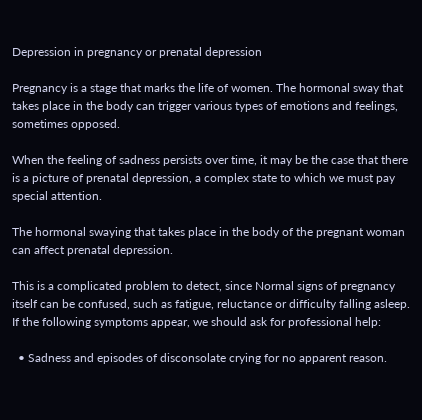Depression in pregnancy or prenatal depression

Pregnancy is a stage that marks the life of women. The hormonal sway that takes place in the body can trigger various types of emotions and feelings, sometimes opposed.

When the feeling of sadness persists over time, it may be the case that there is a picture of prenatal depression, a complex state to which we must pay special attention.

The hormonal swaying that takes place in the body of the pregnant woman can affect prenatal depression.

This is a complicated problem to detect, since Normal signs of pregnancy itself can be confused, such as fatigue, reluctance or difficulty falling asleep. If the following symptoms appear, we should ask for professional help:

  • Sadness and episodes of disconsolate crying for no apparent reason.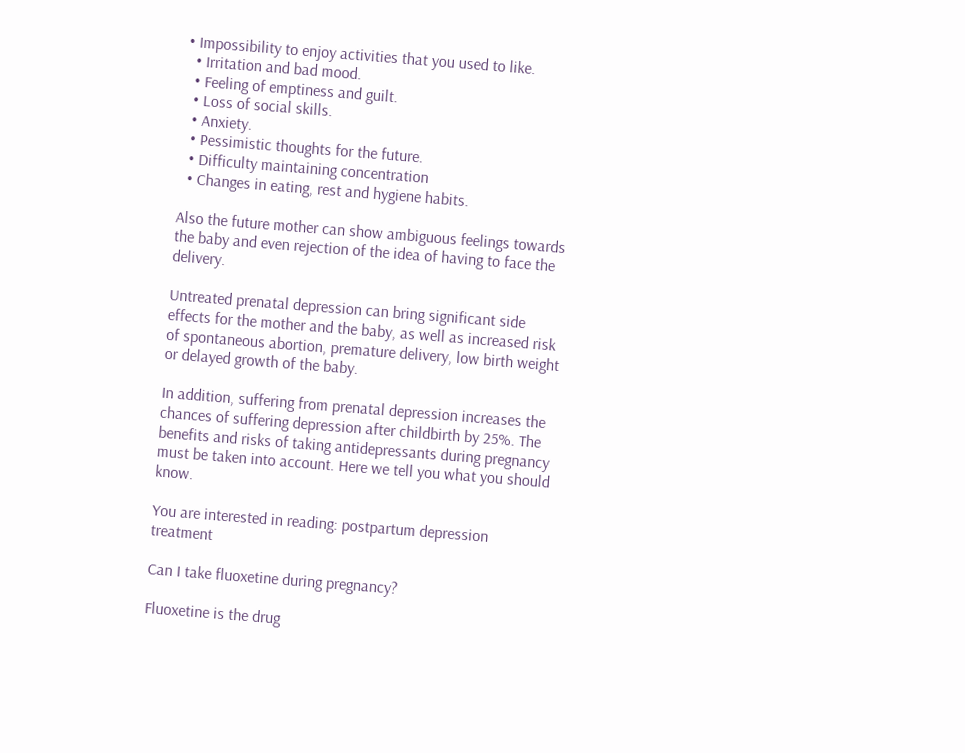• Impossibility to enjoy activities that you used to like.
  • Irritation and bad mood.
  • Feeling of emptiness and guilt.
  • Loss of social skills.
  • Anxiety.
  • Pessimistic thoughts for the future.
  • Difficulty maintaining concentration
  • Changes in eating, rest and hygiene habits.

Also the future mother can show ambiguous feelings towards the baby and even rejection of the idea of having to face the delivery.

Untreated prenatal depression can bring significant side effects for the mother and the baby, as well as increased risk of spontaneous abortion, premature delivery, low birth weight or delayed growth of the baby.

In addition, suffering from prenatal depression increases the chances of suffering depression after childbirth by 25%. The benefits and risks of taking antidepressants during pregnancy must be taken into account. Here we tell you what you should know.

You are interested in reading: postpartum depression treatment

Can I take fluoxetine during pregnancy?

Fluoxetine is the drug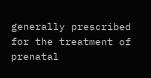generally prescribed for the treatment of prenatal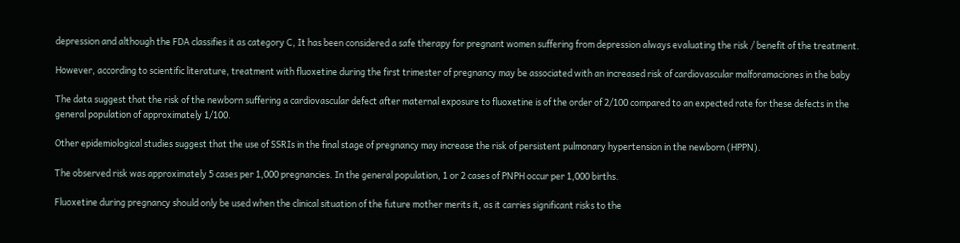depression and although the FDA classifies it as category C, It has been considered a safe therapy for pregnant women suffering from depression always evaluating the risk / benefit of the treatment.

However, according to scientific literature, treatment with fluoxetine during the first trimester of pregnancy may be associated with an increased risk of cardiovascular malforamaciones in the baby

The data suggest that the risk of the newborn suffering a cardiovascular defect after maternal exposure to fluoxetine is of the order of 2/100 compared to an expected rate for these defects in the general population of approximately 1/100.

Other epidemiological studies suggest that the use of SSRIs in the final stage of pregnancy may increase the risk of persistent pulmonary hypertension in the newborn (HPPN).

The observed risk was approximately 5 cases per 1,000 pregnancies. In the general population, 1 or 2 cases of PNPH occur per 1,000 births.

Fluoxetine during pregnancy should only be used when the clinical situation of the future mother merits it, as it carries significant risks to the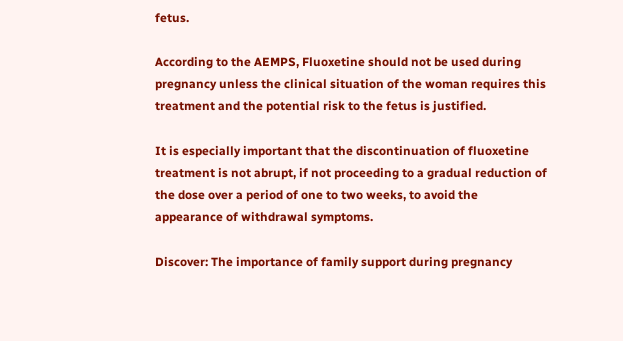fetus.

According to the AEMPS, Fluoxetine should not be used during pregnancy unless the clinical situation of the woman requires this treatment and the potential risk to the fetus is justified.

It is especially important that the discontinuation of fluoxetine treatment is not abrupt, if not proceeding to a gradual reduction of the dose over a period of one to two weeks, to avoid the appearance of withdrawal symptoms.

Discover: The importance of family support during pregnancy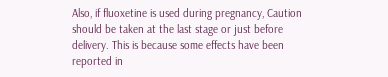Also, if fluoxetine is used during pregnancy, Caution should be taken at the last stage or just before delivery. This is because some effects have been reported in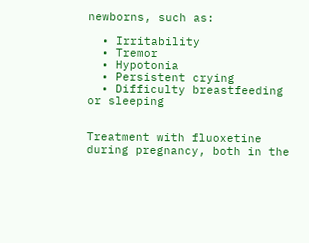newborns, such as:

  • Irritability
  • Tremor
  • Hypotonia
  • Persistent crying
  • Difficulty breastfeeding or sleeping


Treatment with fluoxetine during pregnancy, both in the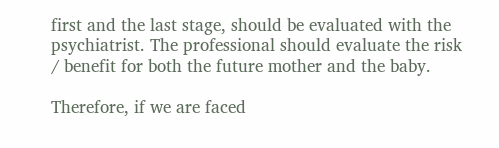first and the last stage, should be evaluated with the psychiatrist. The professional should evaluate the risk / benefit for both the future mother and the baby.

Therefore, if we are faced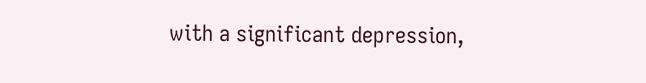with a significant depression,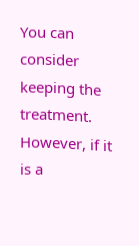You can consider keeping the treatment. However, if it is a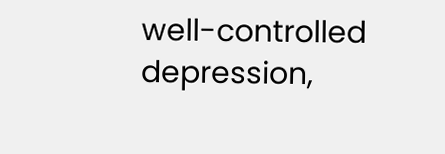well-controlled depression,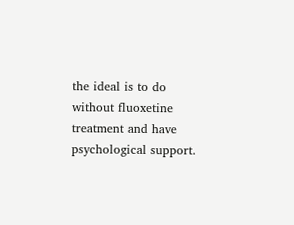the ideal is to do without fluoxetine treatment and have psychological support.